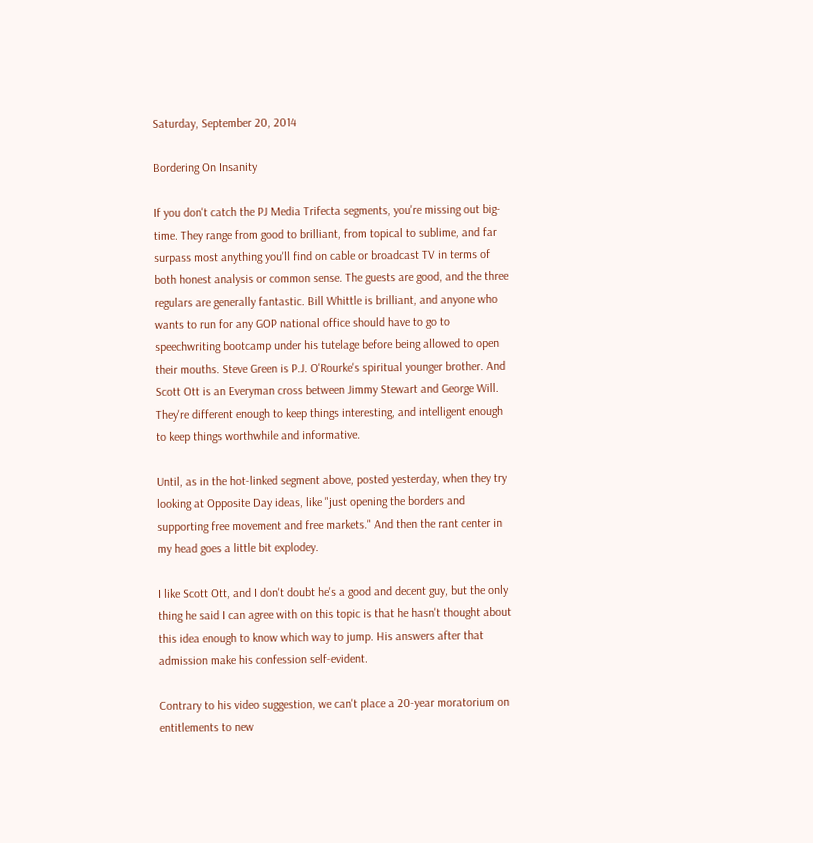Saturday, September 20, 2014

Bordering On Insanity

If you don't catch the PJ Media Trifecta segments, you're missing out big-time. They range from good to brilliant, from topical to sublime, and far surpass most anything you'll find on cable or broadcast TV in terms of both honest analysis or common sense. The guests are good, and the three regulars are generally fantastic. Bill Whittle is brilliant, and anyone who wants to run for any GOP national office should have to go to speechwriting bootcamp under his tutelage before being allowed to open their mouths. Steve Green is P.J. O'Rourke's spiritual younger brother. And Scott Ott is an Everyman cross between Jimmy Stewart and George Will. They're different enough to keep things interesting, and intelligent enough to keep things worthwhile and informative.

Until, as in the hot-linked segment above, posted yesterday, when they try looking at Opposite Day ideas, like "just opening the borders and supporting free movement and free markets." And then the rant center in my head goes a little bit explodey.

I like Scott Ott, and I don't doubt he's a good and decent guy, but the only thing he said I can agree with on this topic is that he hasn't thought about this idea enough to know which way to jump. His answers after that admission make his confession self-evident.

Contrary to his video suggestion, we can't place a 20-year moratorium on entitlements to new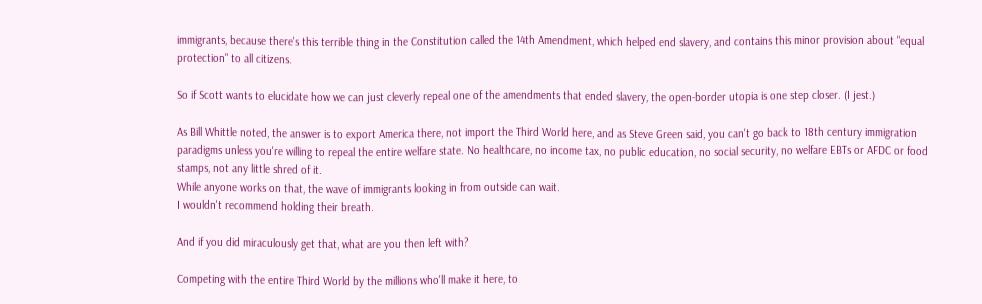immigrants, because there's this terrible thing in the Constitution called the 14th Amendment, which helped end slavery, and contains this minor provision about "equal protection" to all citizens.

So if Scott wants to elucidate how we can just cleverly repeal one of the amendments that ended slavery, the open-border utopia is one step closer. (I jest.)

As Bill Whittle noted, the answer is to export America there, not import the Third World here, and as Steve Green said, you can't go back to 18th century immigration paradigms unless you're willing to repeal the entire welfare state. No healthcare, no income tax, no public education, no social security, no welfare EBTs or AFDC or food stamps, not any little shred of it.
While anyone works on that, the wave of immigrants looking in from outside can wait.
I wouldn't recommend holding their breath.

And if you did miraculously get that, what are you then left with?

Competing with the entire Third World by the millions who'll make it here, to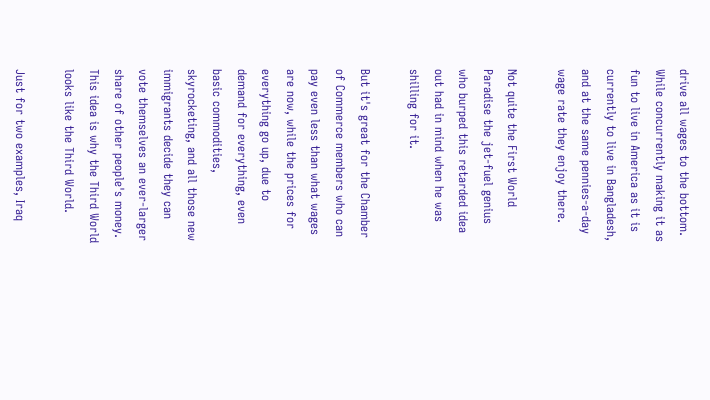drive all wages to the bottom. While concurrently making it as fun to live in America as it is currently to live in Bangladesh, and at the same pennies-a-day wage rate they enjoy there.

Not quite the First World Paradise the jet-fuel genius who burped this retarded idea out had in mind when he was shilling for it.

But it's great for the Chamber of Commerce members who can pay even less than what wages are now, while the prices for everything go up, due to demand for everything, even basic commodities, skyrocketing, and all those new immigrants decide they can vote themselves an ever-larger share of other people's money. This idea is why the Third World looks like the Third World.

Just for two examples, Iraq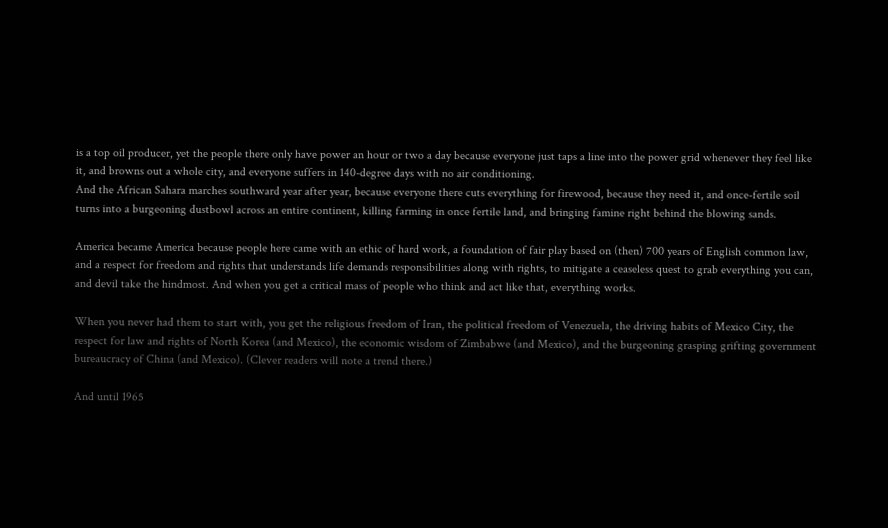is a top oil producer, yet the people there only have power an hour or two a day because everyone just taps a line into the power grid whenever they feel like it, and browns out a whole city, and everyone suffers in 140-degree days with no air conditioning.
And the African Sahara marches southward year after year, because everyone there cuts everything for firewood, because they need it, and once-fertile soil turns into a burgeoning dustbowl across an entire continent, killing farming in once fertile land, and bringing famine right behind the blowing sands.

America became America because people here came with an ethic of hard work, a foundation of fair play based on (then) 700 years of English common law, and a respect for freedom and rights that understands life demands responsibilities along with rights, to mitigate a ceaseless quest to grab everything you can, and devil take the hindmost. And when you get a critical mass of people who think and act like that, everything works.

When you never had them to start with, you get the religious freedom of Iran, the political freedom of Venezuela, the driving habits of Mexico City, the respect for law and rights of North Korea (and Mexico), the economic wisdom of Zimbabwe (and Mexico), and the burgeoning grasping grifting government bureaucracy of China (and Mexico). (Clever readers will note a trend there.)

And until 1965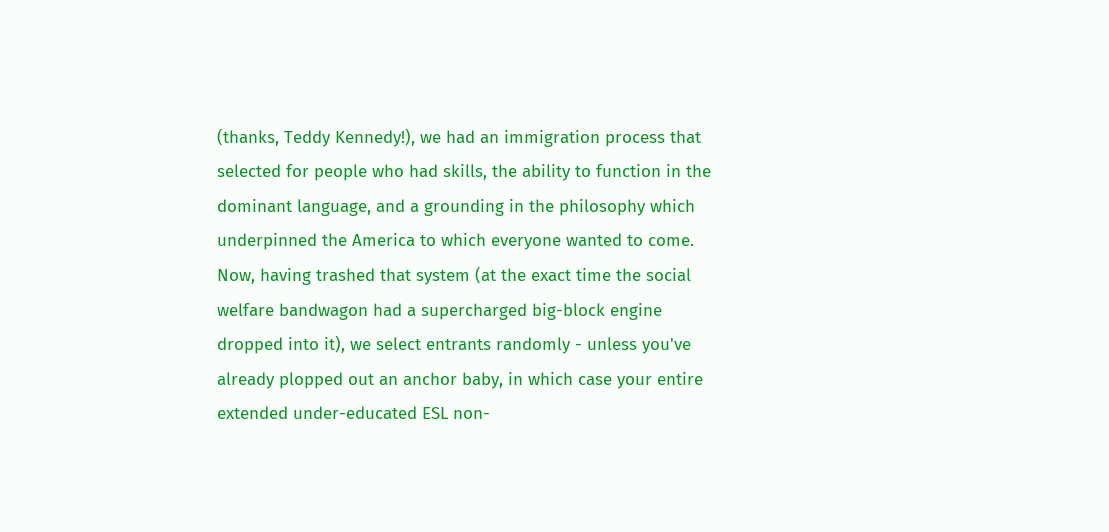(thanks, Teddy Kennedy!), we had an immigration process that selected for people who had skills, the ability to function in the dominant language, and a grounding in the philosophy which underpinned the America to which everyone wanted to come. Now, having trashed that system (at the exact time the social welfare bandwagon had a supercharged big-block engine dropped into it), we select entrants randomly - unless you've already plopped out an anchor baby, in which case your entire extended under-educated ESL non-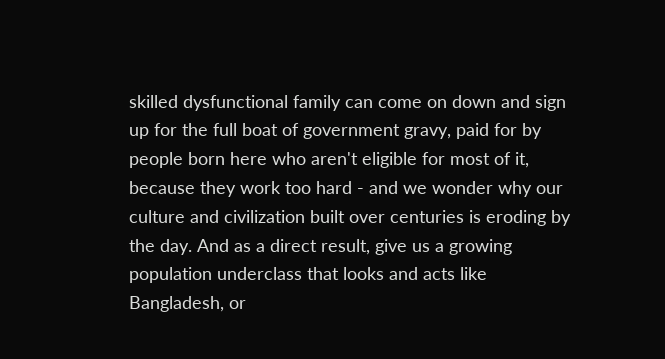skilled dysfunctional family can come on down and sign up for the full boat of government gravy, paid for by people born here who aren't eligible for most of it, because they work too hard - and we wonder why our culture and civilization built over centuries is eroding by the day. And as a direct result, give us a growing population underclass that looks and acts like Bangladesh, or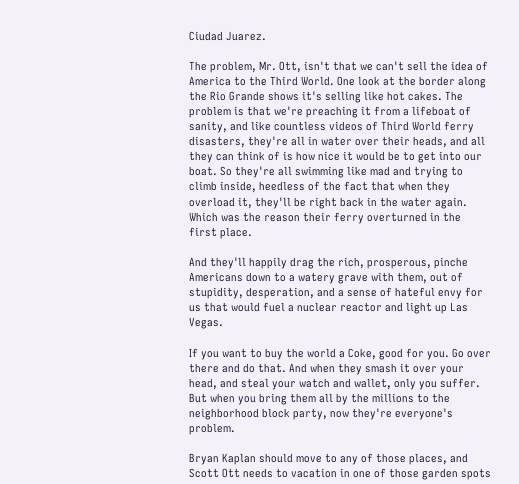Ciudad Juarez.

The problem, Mr. Ott, isn't that we can't sell the idea of America to the Third World. One look at the border along the Rio Grande shows it's selling like hot cakes. The problem is that we're preaching it from a lifeboat of sanity, and like countless videos of Third World ferry disasters, they're all in water over their heads, and all they can think of is how nice it would be to get into our boat. So they're all swimming like mad and trying to climb inside, heedless of the fact that when they overload it, they'll be right back in the water again.
Which was the reason their ferry overturned in the first place.

And they'll happily drag the rich, prosperous, pinche Americans down to a watery grave with them, out of stupidity, desperation, and a sense of hateful envy for us that would fuel a nuclear reactor and light up Las Vegas.

If you want to buy the world a Coke, good for you. Go over there and do that. And when they smash it over your head, and steal your watch and wallet, only you suffer.
But when you bring them all by the millions to the neighborhood block party, now they're everyone's problem.

Bryan Kaplan should move to any of those places, and Scott Ott needs to vacation in one of those garden spots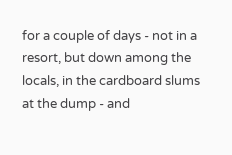for a couple of days - not in a resort, but down among the locals, in the cardboard slums at the dump - and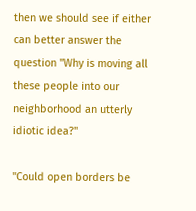then we should see if either can better answer the question "Why is moving all these people into our neighborhood an utterly idiotic idea?"

"Could open borders be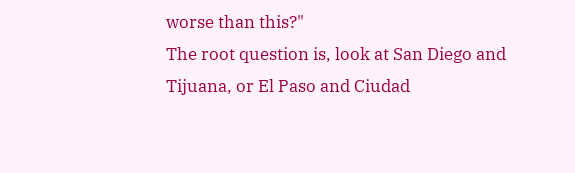worse than this?"
The root question is, look at San Diego and Tijuana, or El Paso and Ciudad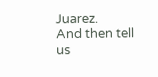Juarez.
And then tell us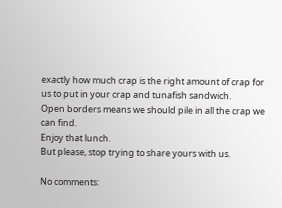exactly how much crap is the right amount of crap for us to put in your crap and tunafish sandwich.
Open borders means we should pile in all the crap we can find.
Enjoy that lunch.
But please, stop trying to share yours with us.

No comments: